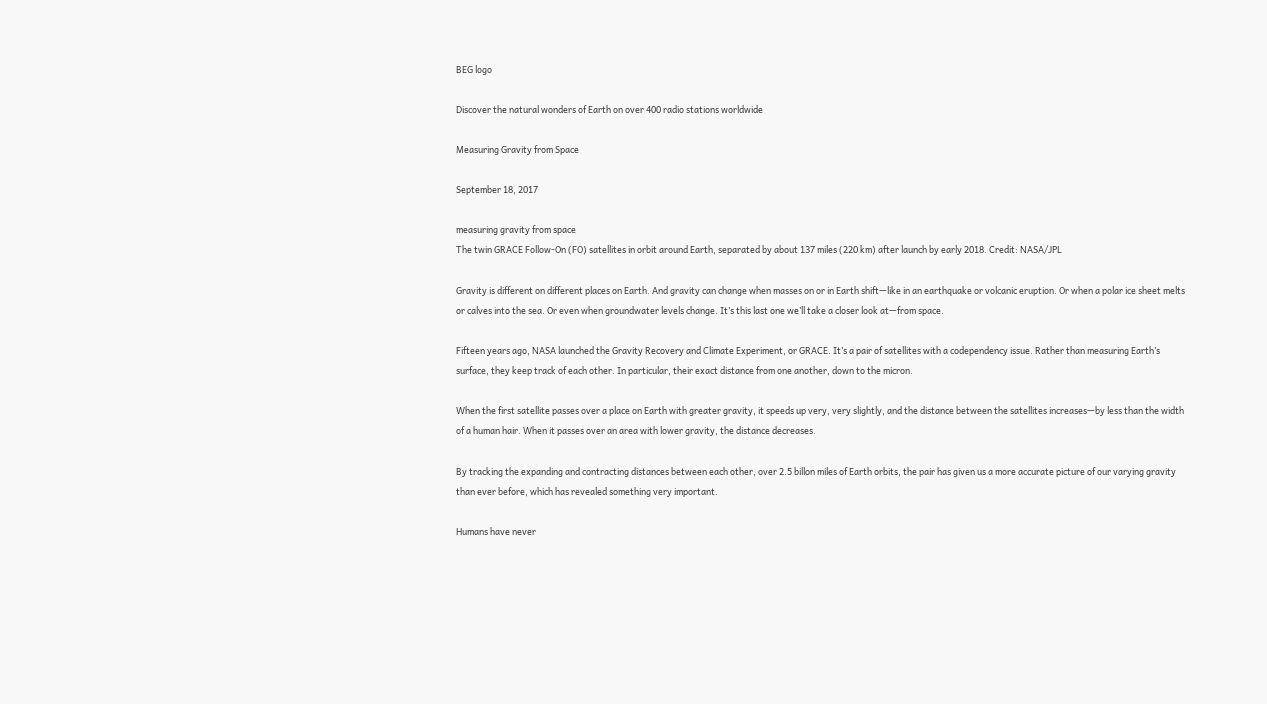BEG logo

Discover the natural wonders of Earth on over 400 radio stations worldwide

Measuring Gravity from Space

September 18, 2017

measuring gravity from space
The twin GRACE Follow-On (FO) satellites in orbit around Earth, separated by about 137 miles (220 km) after launch by early 2018. Credit: NASA/JPL

Gravity is different on different places on Earth. And gravity can change when masses on or in Earth shift—like in an earthquake or volcanic eruption. Or when a polar ice sheet melts or calves into the sea. Or even when groundwater levels change. It’s this last one we’ll take a closer look at—from space.

Fifteen years ago, NASA launched the Gravity Recovery and Climate Experiment, or GRACE. It’s a pair of satellites with a codependency issue. Rather than measuring Earth’s surface, they keep track of each other. In particular, their exact distance from one another, down to the micron.

When the first satellite passes over a place on Earth with greater gravity, it speeds up very, very slightly, and the distance between the satellites increases—by less than the width of a human hair. When it passes over an area with lower gravity, the distance decreases.

By tracking the expanding and contracting distances between each other, over 2.5 billon miles of Earth orbits, the pair has given us a more accurate picture of our varying gravity than ever before, which has revealed something very important.

Humans have never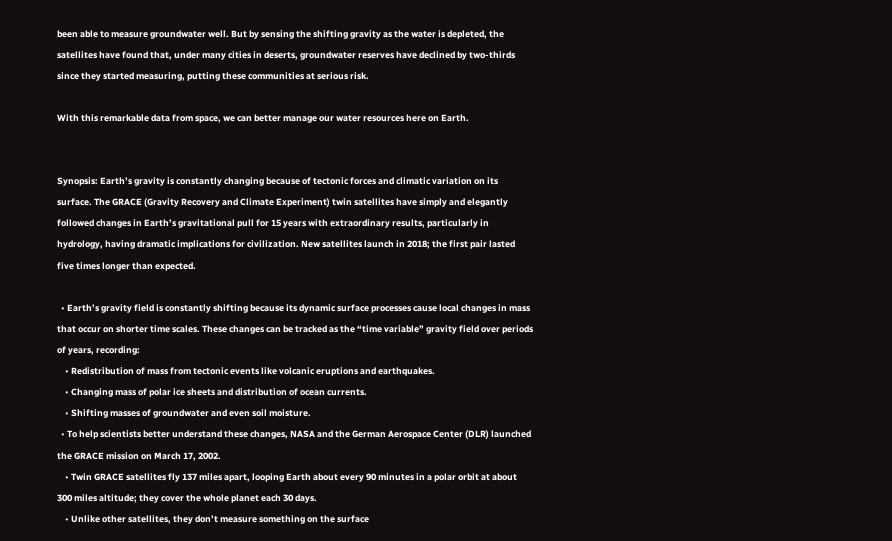been able to measure groundwater well. But by sensing the shifting gravity as the water is depleted, the satellites have found that, under many cities in deserts, groundwater reserves have declined by two-thirds since they started measuring, putting these communities at serious risk.

With this remarkable data from space, we can better manage our water resources here on Earth.


Synopsis: Earth’s gravity is constantly changing because of tectonic forces and climatic variation on its surface. The GRACE (Gravity Recovery and Climate Experiment) twin satellites have simply and elegantly followed changes in Earth’s gravitational pull for 15 years with extraordinary results, particularly in hydrology, having dramatic implications for civilization. New satellites launch in 2018; the first pair lasted five times longer than expected.

  • Earth’s gravity field is constantly shifting because its dynamic surface processes cause local changes in mass that occur on shorter time scales. These changes can be tracked as the “time variable” gravity field over periods of years, recording:
    • Redistribution of mass from tectonic events like volcanic eruptions and earthquakes.
    • Changing mass of polar ice sheets and distribution of ocean currents.
    • Shifting masses of groundwater and even soil moisture.
  • To help scientists better understand these changes, NASA and the German Aerospace Center (DLR) launched the GRACE mission on March 17, 2002.
    • Twin GRACE satellites fly 137 miles apart, looping Earth about every 90 minutes in a polar orbit at about 300 miles altitude; they cover the whole planet each 30 days.
    • Unlike other satellites, they don’t measure something on the surface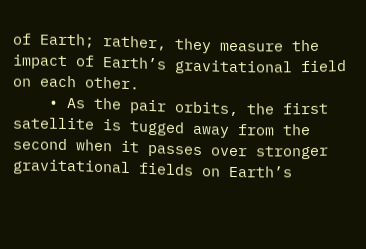of Earth; rather, they measure the impact of Earth’s gravitational field on each other.
    • As the pair orbits, the first satellite is tugged away from the second when it passes over stronger gravitational fields on Earth’s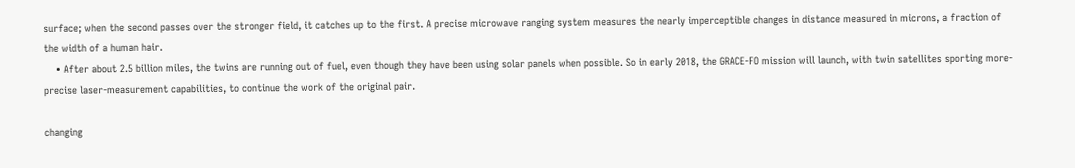surface; when the second passes over the stronger field, it catches up to the first. A precise microwave ranging system measures the nearly imperceptible changes in distance measured in microns, a fraction of the width of a human hair.
    • After about 2.5 billion miles, the twins are running out of fuel, even though they have been using solar panels when possible. So in early 2018, the GRACE-FO mission will launch, with twin satellites sporting more-precise laser-measurement capabilities, to continue the work of the original pair.

changing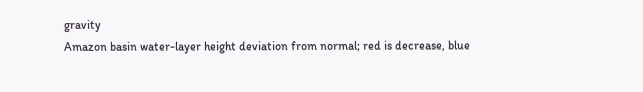gravity
Amazon basin water-layer height deviation from normal; red is decrease, blue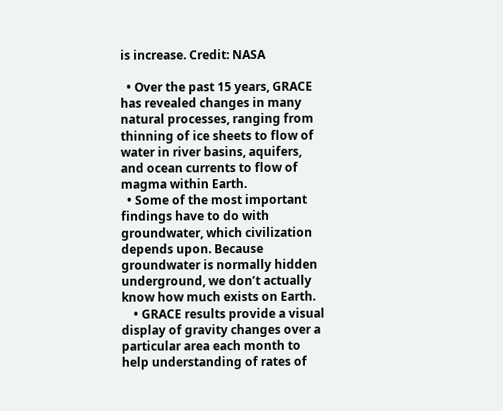is increase. Credit: NASA

  • Over the past 15 years, GRACE has revealed changes in many natural processes, ranging from thinning of ice sheets to flow of water in river basins, aquifers, and ocean currents to flow of magma within Earth.
  • Some of the most important findings have to do with groundwater, which civilization depends upon. Because groundwater is normally hidden underground, we don’t actually know how much exists on Earth.
    • GRACE results provide a visual display of gravity changes over a particular area each month to help understanding of rates of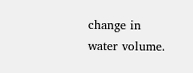change in water volume.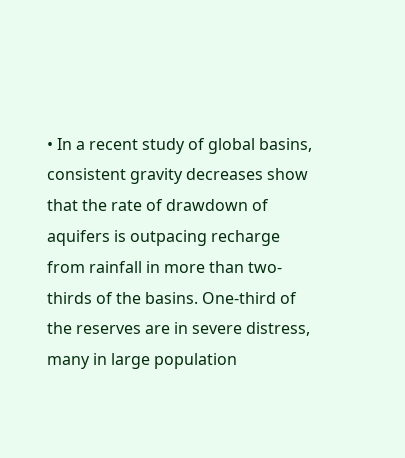• In a recent study of global basins, consistent gravity decreases show that the rate of drawdown of aquifers is outpacing recharge from rainfall in more than two-thirds of the basins. One-third of the reserves are in severe distress, many in large population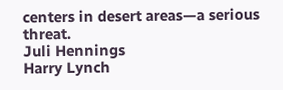centers in desert areas—a serious threat.
Juli Hennings
Harry Lynch